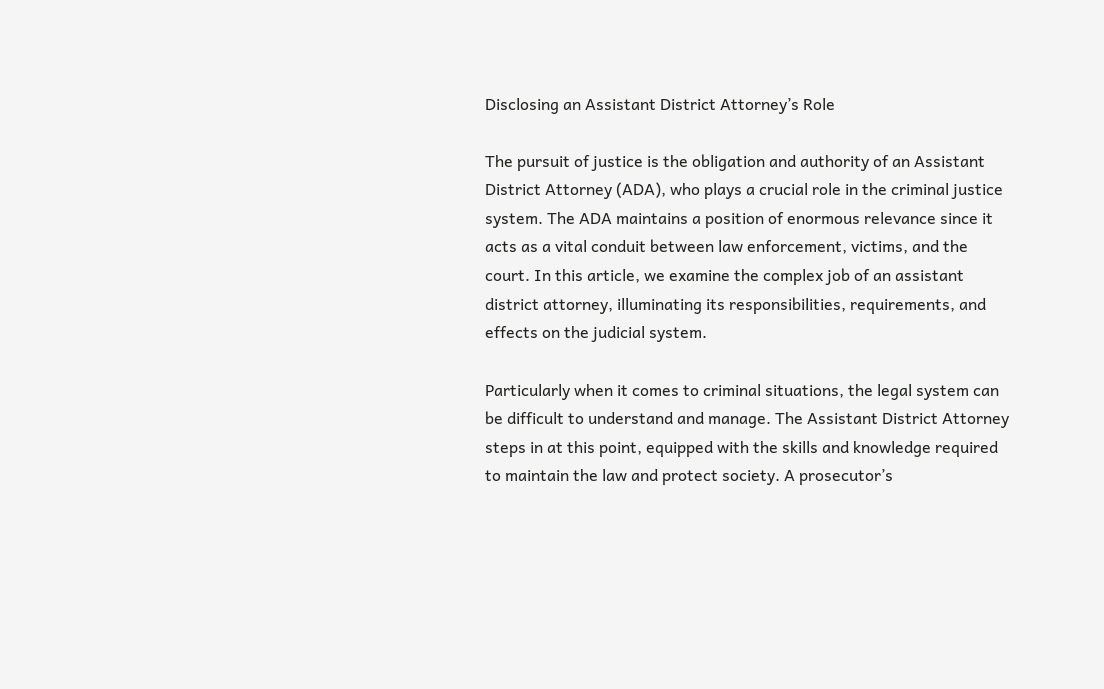Disclosing an Assistant District Attorney’s Role

The pursuit of justice is the obligation and authority of an Assistant District Attorney (ADA), who plays a crucial role in the criminal justice system. The ADA maintains a position of enormous relevance since it acts as a vital conduit between law enforcement, victims, and the court. In this article, we examine the complex job of an assistant district attorney, illuminating its responsibilities, requirements, and effects on the judicial system.

Particularly when it comes to criminal situations, the legal system can be difficult to understand and manage. The Assistant District Attorney steps in at this point, equipped with the skills and knowledge required to maintain the law and protect society. A prosecutor’s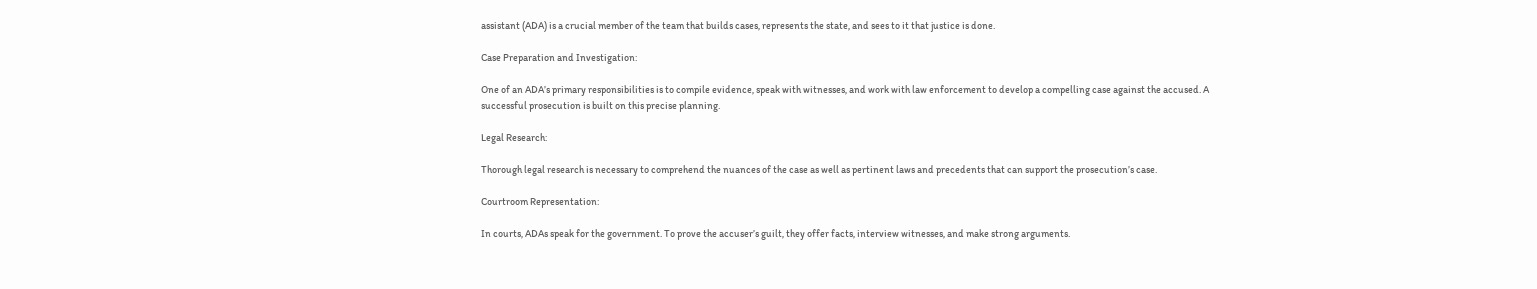assistant (ADA) is a crucial member of the team that builds cases, represents the state, and sees to it that justice is done.

Case Preparation and Investigation:

One of an ADA’s primary responsibilities is to compile evidence, speak with witnesses, and work with law enforcement to develop a compelling case against the accused. A successful prosecution is built on this precise planning.

Legal Research:

Thorough legal research is necessary to comprehend the nuances of the case as well as pertinent laws and precedents that can support the prosecution’s case.

Courtroom Representation:

In courts, ADAs speak for the government. To prove the accuser’s guilt, they offer facts, interview witnesses, and make strong arguments.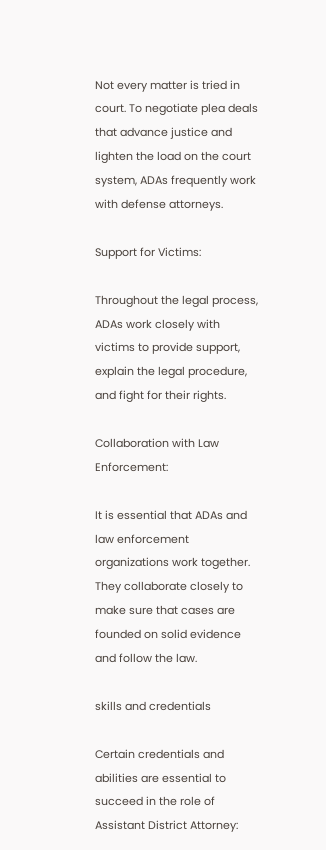Not every matter is tried in court. To negotiate plea deals that advance justice and lighten the load on the court system, ADAs frequently work with defense attorneys.

Support for Victims:

Throughout the legal process, ADAs work closely with victims to provide support, explain the legal procedure, and fight for their rights.

Collaboration with Law Enforcement:

It is essential that ADAs and law enforcement organizations work together. They collaborate closely to make sure that cases are founded on solid evidence and follow the law.

skills and credentials

Certain credentials and abilities are essential to succeed in the role of Assistant District Attorney: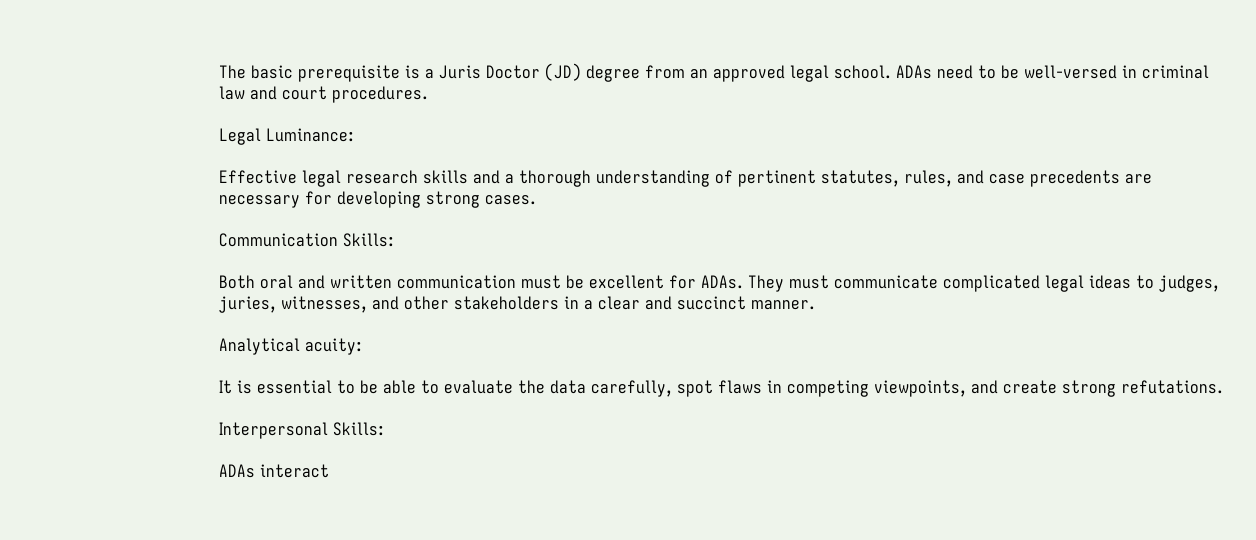The basic prerequisite is a Juris Doctor (JD) degree from an approved legal school. ADAs need to be well-versed in criminal law and court procedures.

Legal Luminance:

Effective legal research skills and a thorough understanding of pertinent statutes, rules, and case precedents are necessary for developing strong cases.

Communication Skills:

Both oral and written communication must be excellent for ADAs. They must communicate complicated legal ideas to judges, juries, witnesses, and other stakeholders in a clear and succinct manner.

Analytical acuity:

It is essential to be able to evaluate the data carefully, spot flaws in competing viewpoints, and create strong refutations.

Interpersonal Skills:

ADAs interact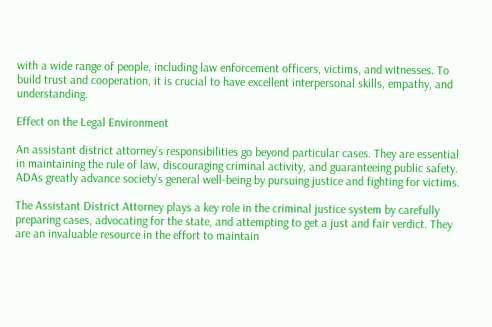with a wide range of people, including law enforcement officers, victims, and witnesses. To build trust and cooperation, it is crucial to have excellent interpersonal skills, empathy, and understanding.

Effect on the Legal Environment

An assistant district attorney’s responsibilities go beyond particular cases. They are essential in maintaining the rule of law, discouraging criminal activity, and guaranteeing public safety. ADAs greatly advance society’s general well-being by pursuing justice and fighting for victims.

The Assistant District Attorney plays a key role in the criminal justice system by carefully preparing cases, advocating for the state, and attempting to get a just and fair verdict. They are an invaluable resource in the effort to maintain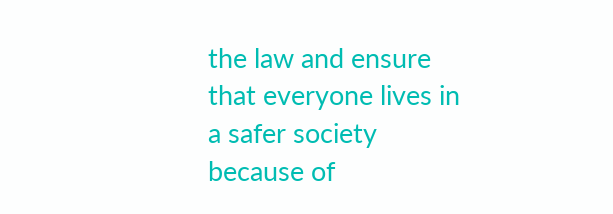the law and ensure that everyone lives in a safer society because of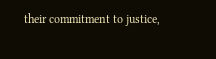their commitment to justice,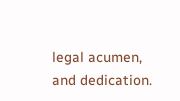legal acumen, and dedication.